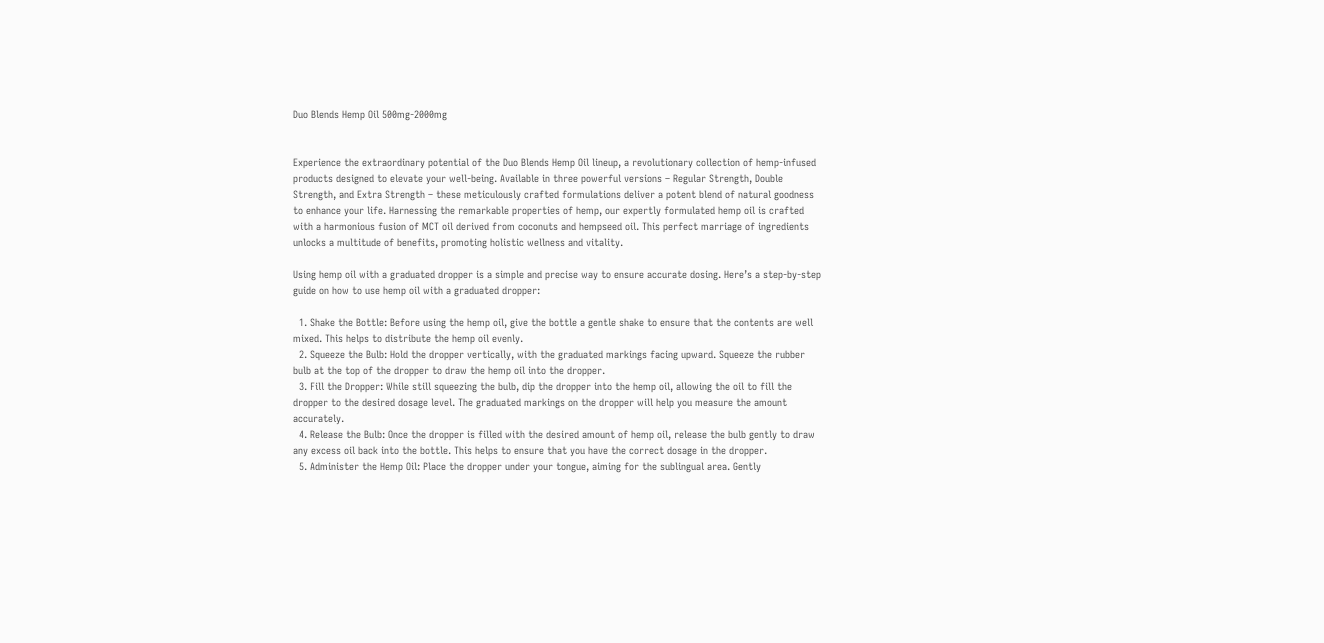Duo Blends Hemp Oil 500mg-2000mg


Experience the extraordinary potential of the Duo Blends Hemp Oil lineup, a revolutionary collection of hemp-infused products designed to elevate your well-being. Available in three powerful versions – Regular Strength, Double Strength, and Extra Strength – these meticulously crafted formulations deliver a potent blend of natural goodness to enhance your life. Harnessing the remarkable properties of hemp, our expertly formulated hemp oil is crafted with a harmonious fusion of MCT oil derived from coconuts and hempseed oil. This perfect marriage of ingredients unlocks a multitude of benefits, promoting holistic wellness and vitality.

Using hemp oil with a graduated dropper is a simple and precise way to ensure accurate dosing. Here’s a step-by-step guide on how to use hemp oil with a graduated dropper:

  1. Shake the Bottle: Before using the hemp oil, give the bottle a gentle shake to ensure that the contents are well mixed. This helps to distribute the hemp oil evenly.
  2. Squeeze the Bulb: Hold the dropper vertically, with the graduated markings facing upward. Squeeze the rubber bulb at the top of the dropper to draw the hemp oil into the dropper.
  3. Fill the Dropper: While still squeezing the bulb, dip the dropper into the hemp oil, allowing the oil to fill the dropper to the desired dosage level. The graduated markings on the dropper will help you measure the amount accurately.
  4. Release the Bulb: Once the dropper is filled with the desired amount of hemp oil, release the bulb gently to draw any excess oil back into the bottle. This helps to ensure that you have the correct dosage in the dropper.
  5. Administer the Hemp Oil: Place the dropper under your tongue, aiming for the sublingual area. Gently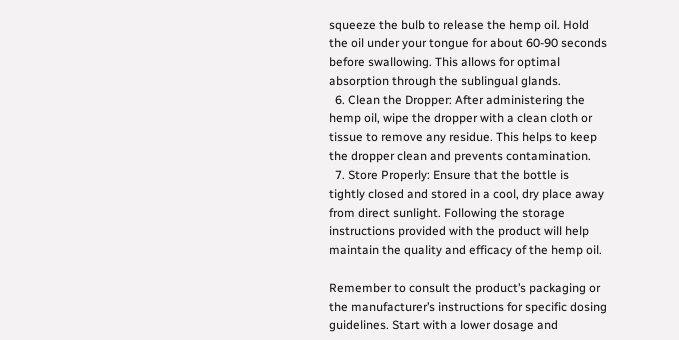squeeze the bulb to release the hemp oil. Hold the oil under your tongue for about 60-90 seconds before swallowing. This allows for optimal absorption through the sublingual glands.
  6. Clean the Dropper: After administering the hemp oil, wipe the dropper with a clean cloth or tissue to remove any residue. This helps to keep the dropper clean and prevents contamination.
  7. Store Properly: Ensure that the bottle is tightly closed and stored in a cool, dry place away from direct sunlight. Following the storage instructions provided with the product will help maintain the quality and efficacy of the hemp oil.

Remember to consult the product’s packaging or the manufacturer’s instructions for specific dosing guidelines. Start with a lower dosage and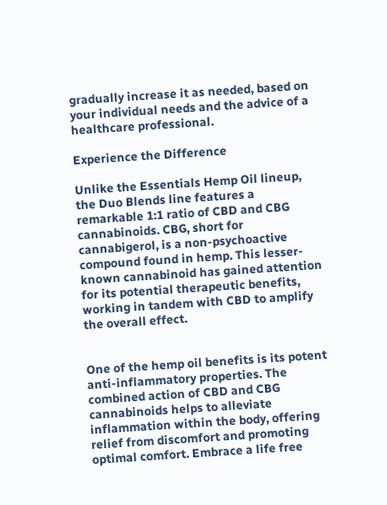gradually increase it as needed, based on your individual needs and the advice of a healthcare professional.

Experience the Difference

Unlike the Essentials Hemp Oil lineup, the Duo Blends line features a remarkable 1:1 ratio of CBD and CBG cannabinoids. CBG, short for cannabigerol, is a non-psychoactive compound found in hemp. This lesser-known cannabinoid has gained attention for its potential therapeutic benefits, working in tandem with CBD to amplify the overall effect.


One of the hemp oil benefits is its potent anti-inflammatory properties. The combined action of CBD and CBG cannabinoids helps to alleviate inflammation within the body, offering relief from discomfort and promoting optimal comfort. Embrace a life free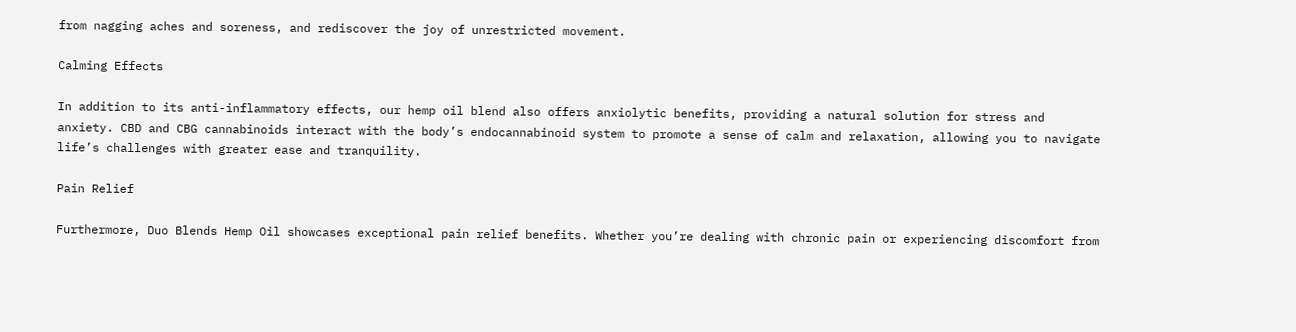from nagging aches and soreness, and rediscover the joy of unrestricted movement.

Calming Effects

In addition to its anti-inflammatory effects, our hemp oil blend also offers anxiolytic benefits, providing a natural solution for stress and anxiety. CBD and CBG cannabinoids interact with the body’s endocannabinoid system to promote a sense of calm and relaxation, allowing you to navigate life’s challenges with greater ease and tranquility.

Pain Relief

Furthermore, Duo Blends Hemp Oil showcases exceptional pain relief benefits. Whether you’re dealing with chronic pain or experiencing discomfort from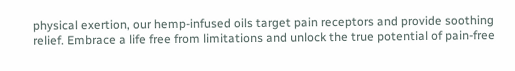physical exertion, our hemp-infused oils target pain receptors and provide soothing relief. Embrace a life free from limitations and unlock the true potential of pain-free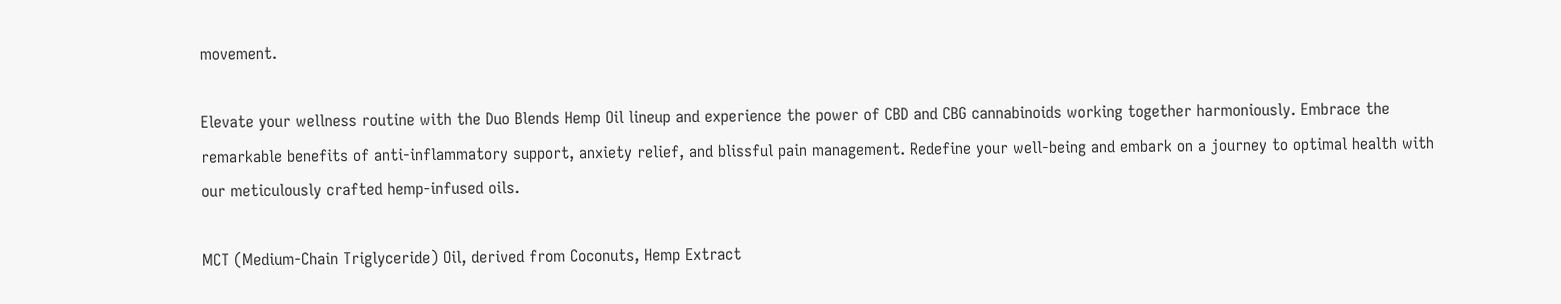movement.

Elevate your wellness routine with the Duo Blends Hemp Oil lineup and experience the power of CBD and CBG cannabinoids working together harmoniously. Embrace the remarkable benefits of anti-inflammatory support, anxiety relief, and blissful pain management. Redefine your well-being and embark on a journey to optimal health with our meticulously crafted hemp-infused oils.

MCT (Medium-Chain Triglyceride) Oil, derived from Coconuts, Hemp Extract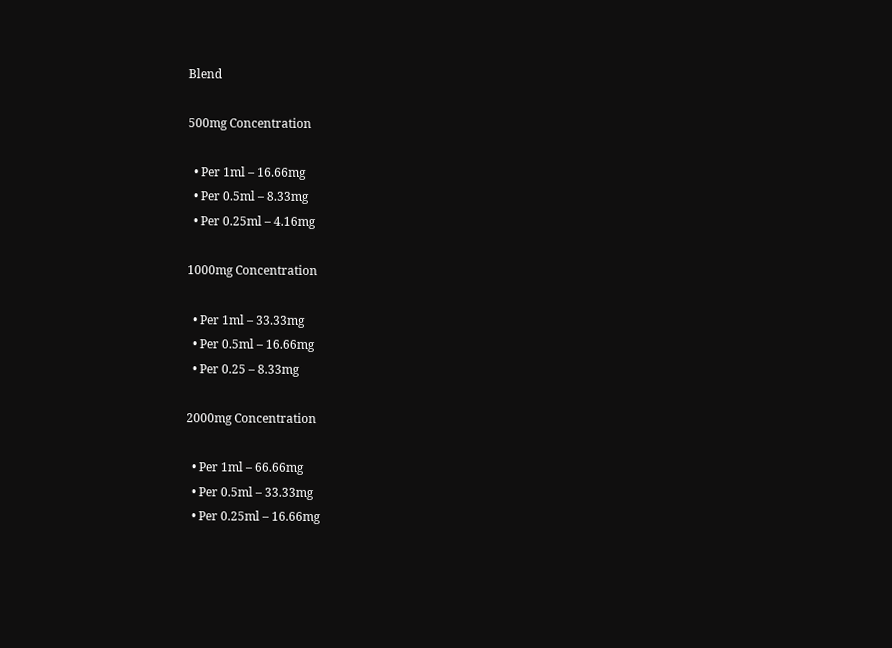Blend

500mg Concentration

  • Per 1ml – 16.66mg
  • Per 0.5ml – 8.33mg
  • Per 0.25ml – 4.16mg

1000mg Concentration

  • Per 1ml – 33.33mg
  • Per 0.5ml – 16.66mg
  • Per 0.25 – 8.33mg

2000mg Concentration

  • Per 1ml – 66.66mg
  • Per 0.5ml – 33.33mg
  • Per 0.25ml – 16.66mg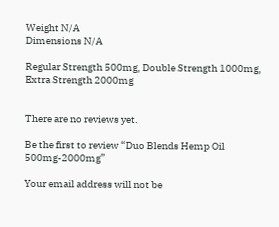Weight N/A
Dimensions N/A

Regular Strength 500mg, Double Strength 1000mg, Extra Strength 2000mg


There are no reviews yet.

Be the first to review “Duo Blends Hemp Oil 500mg-2000mg”

Your email address will not be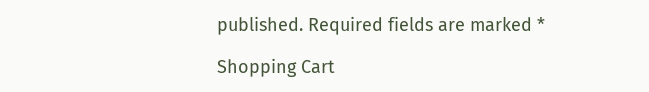published. Required fields are marked *

Shopping Cart